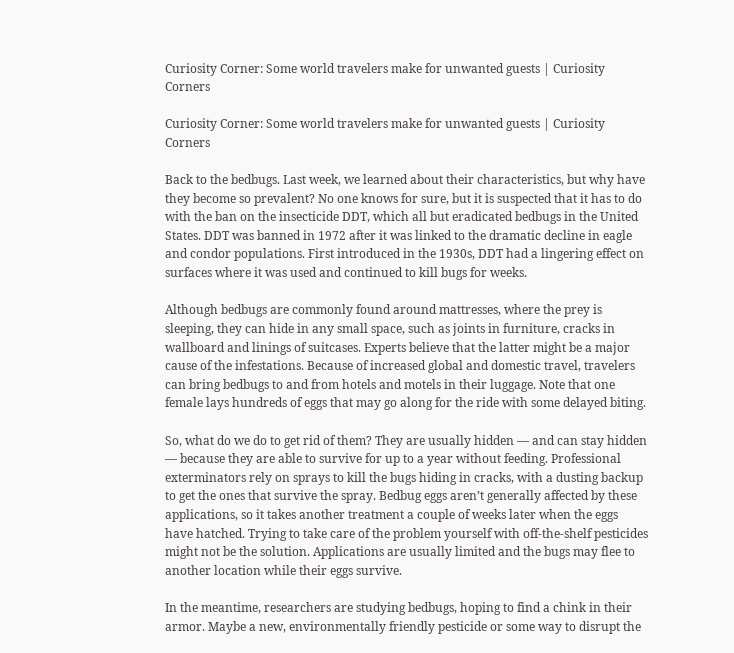Curiosity Corner: Some world travelers make for unwanted guests | Curiosity Corners

Curiosity Corner: Some world travelers make for unwanted guests | Curiosity Corners

Back to the bedbugs. Last week, we learned about their characteristics, but why have they become so prevalent? No one knows for sure, but it is suspected that it has to do with the ban on the insecticide DDT, which all but eradicated bedbugs in the United States. DDT was banned in 1972 after it was linked to the dramatic decline in eagle and condor populations. First introduced in the 1930s, DDT had a lingering effect on surfaces where it was used and continued to kill bugs for weeks.

Although bedbugs are commonly found around mattresses, where the prey is sleeping, they can hide in any small space, such as joints in furniture, cracks in wallboard and linings of suitcases. Experts believe that the latter might be a major cause of the infestations. Because of increased global and domestic travel, travelers can bring bedbugs to and from hotels and motels in their luggage. Note that one female lays hundreds of eggs that may go along for the ride with some delayed biting.

So, what do we do to get rid of them? They are usually hidden — and can stay hidden — because they are able to survive for up to a year without feeding. Professional exterminators rely on sprays to kill the bugs hiding in cracks, with a dusting backup to get the ones that survive the spray. Bedbug eggs aren’t generally affected by these applications, so it takes another treatment a couple of weeks later when the eggs have hatched. Trying to take care of the problem yourself with off-the-shelf pesticides might not be the solution. Applications are usually limited and the bugs may flee to another location while their eggs survive.

In the meantime, researchers are studying bedbugs, hoping to find a chink in their armor. Maybe a new, environmentally friendly pesticide or some way to disrupt the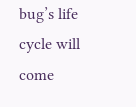bug’s life cycle will come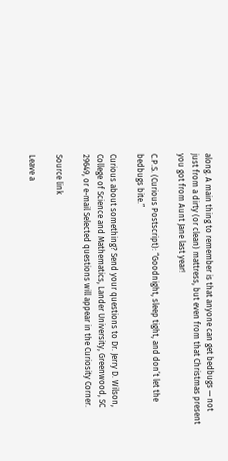along. A main thing to remember is that anyone can get bedbugs — not just from a dirty (or clean) mattress, but even from that Christmas present you got from Aunt Jane last year!

C.P.S. (Curious Postscript): “Goodnight, sleep tight, and don’t let the bedbugs bite.”

Curious about something? Send your questions to Dr. Jerry D. Wilson, College of Science and Mathematics, Lander University, Greenwood, SC 29649, or e-mail Selected questions will appear in the Curiosity Corner.

Source link

Leave a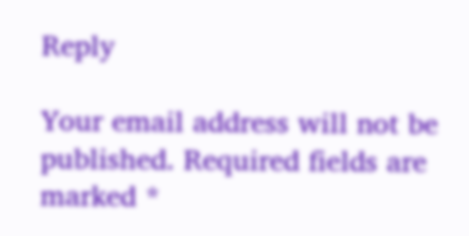Reply

Your email address will not be published. Required fields are marked *